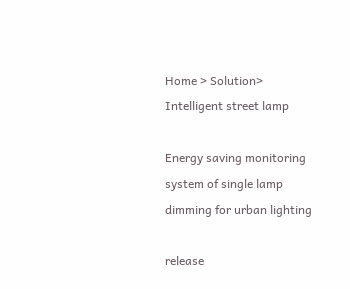Home > Solution> Intelligent street lamp

Energy saving monitoring system of single lamp dimming for urban lighting

release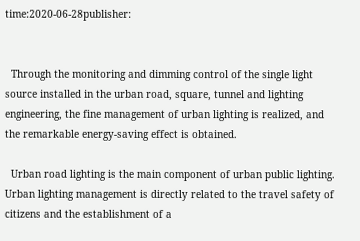time:2020-06-28publisher:


  Through the monitoring and dimming control of the single light source installed in the urban road, square, tunnel and lighting engineering, the fine management of urban lighting is realized, and the remarkable energy-saving effect is obtained.

  Urban road lighting is the main component of urban public lighting. Urban lighting management is directly related to the travel safety of citizens and the establishment of a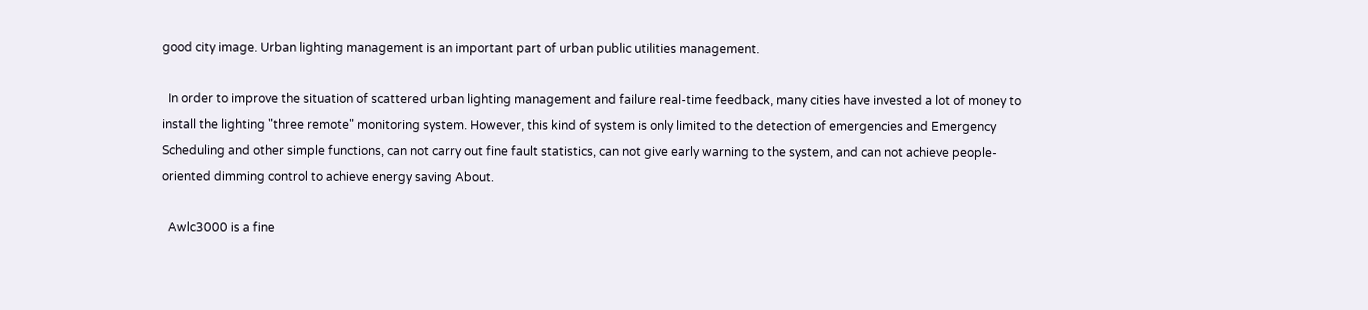good city image. Urban lighting management is an important part of urban public utilities management.

  In order to improve the situation of scattered urban lighting management and failure real-time feedback, many cities have invested a lot of money to install the lighting "three remote" monitoring system. However, this kind of system is only limited to the detection of emergencies and Emergency Scheduling and other simple functions, can not carry out fine fault statistics, can not give early warning to the system, and can not achieve people-oriented dimming control to achieve energy saving About.

  Awlc3000 is a fine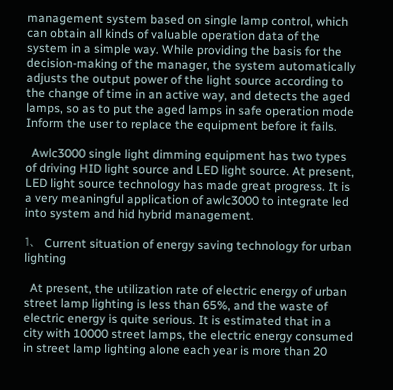management system based on single lamp control, which can obtain all kinds of valuable operation data of the system in a simple way. While providing the basis for the decision-making of the manager, the system automatically adjusts the output power of the light source according to the change of time in an active way, and detects the aged lamps, so as to put the aged lamps in safe operation mode Inform the user to replace the equipment before it fails.

  Awlc3000 single light dimming equipment has two types of driving HID light source and LED light source. At present, LED light source technology has made great progress. It is a very meaningful application of awlc3000 to integrate led into system and hid hybrid management.

1、 Current situation of energy saving technology for urban lighting

  At present, the utilization rate of electric energy of urban street lamp lighting is less than 65%, and the waste of electric energy is quite serious. It is estimated that in a city with 10000 street lamps, the electric energy consumed in street lamp lighting alone each year is more than 20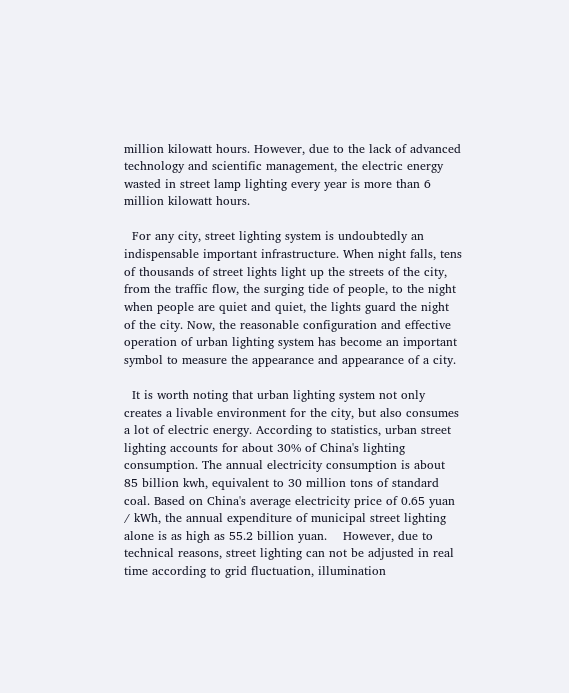million kilowatt hours. However, due to the lack of advanced technology and scientific management, the electric energy wasted in street lamp lighting every year is more than 6 million kilowatt hours.

  For any city, street lighting system is undoubtedly an indispensable important infrastructure. When night falls, tens of thousands of street lights light up the streets of the city, from the traffic flow, the surging tide of people, to the night when people are quiet and quiet, the lights guard the night of the city. Now, the reasonable configuration and effective operation of urban lighting system has become an important symbol to measure the appearance and appearance of a city.

  It is worth noting that urban lighting system not only creates a livable environment for the city, but also consumes a lot of electric energy. According to statistics, urban street lighting accounts for about 30% of China's lighting consumption. The annual electricity consumption is about 85 billion kwh, equivalent to 30 million tons of standard coal. Based on China's average electricity price of 0.65 yuan / kWh, the annual expenditure of municipal street lighting alone is as high as 55.2 billion yuan.    However, due to technical reasons, street lighting can not be adjusted in real time according to grid fluctuation, illumination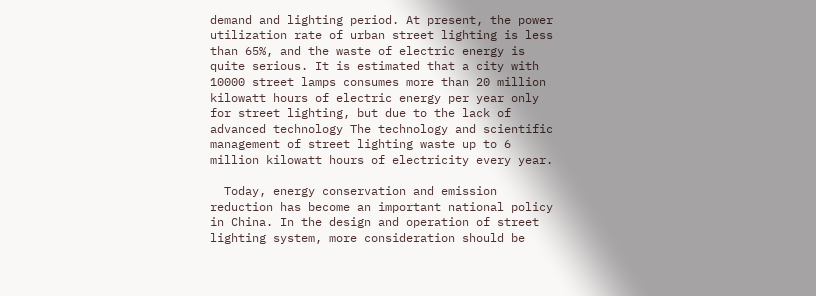demand and lighting period. At present, the power utilization rate of urban street lighting is less than 65%, and the waste of electric energy is quite serious. It is estimated that a city with 10000 street lamps consumes more than 20 million kilowatt hours of electric energy per year only for street lighting, but due to the lack of advanced technology The technology and scientific management of street lighting waste up to 6 million kilowatt hours of electricity every year.

  Today, energy conservation and emission reduction has become an important national policy in China. In the design and operation of street lighting system, more consideration should be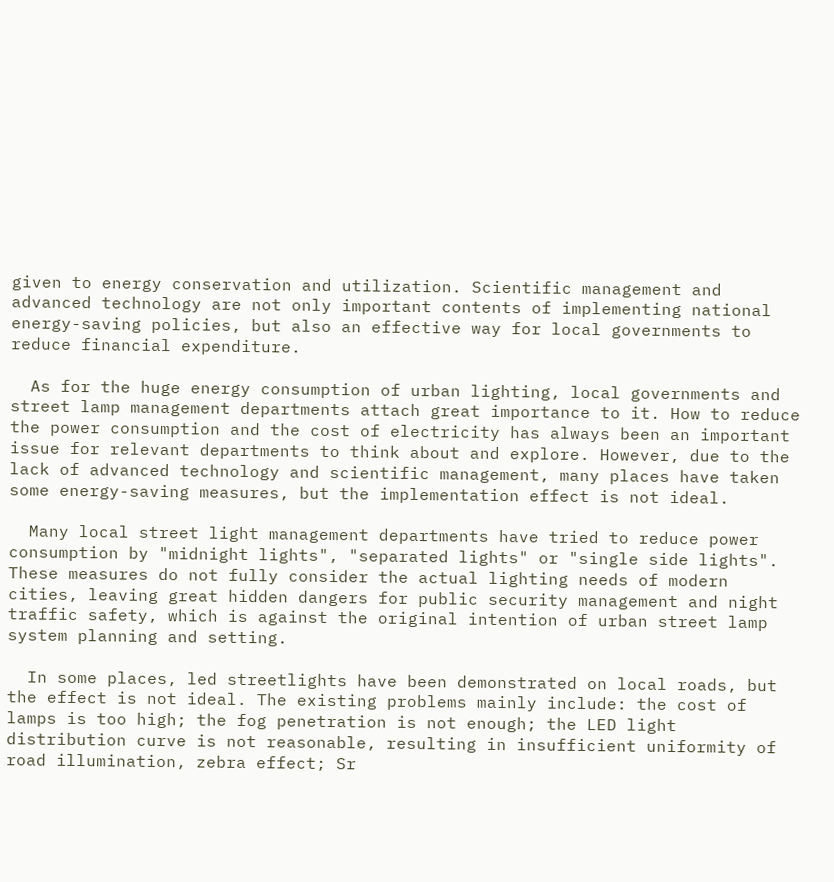given to energy conservation and utilization. Scientific management and advanced technology are not only important contents of implementing national energy-saving policies, but also an effective way for local governments to reduce financial expenditure.

  As for the huge energy consumption of urban lighting, local governments and street lamp management departments attach great importance to it. How to reduce the power consumption and the cost of electricity has always been an important issue for relevant departments to think about and explore. However, due to the lack of advanced technology and scientific management, many places have taken some energy-saving measures, but the implementation effect is not ideal.

  Many local street light management departments have tried to reduce power consumption by "midnight lights", "separated lights" or "single side lights". These measures do not fully consider the actual lighting needs of modern cities, leaving great hidden dangers for public security management and night traffic safety, which is against the original intention of urban street lamp system planning and setting.

  In some places, led streetlights have been demonstrated on local roads, but the effect is not ideal. The existing problems mainly include: the cost of lamps is too high; the fog penetration is not enough; the LED light distribution curve is not reasonable, resulting in insufficient uniformity of road illumination, zebra effect; Sr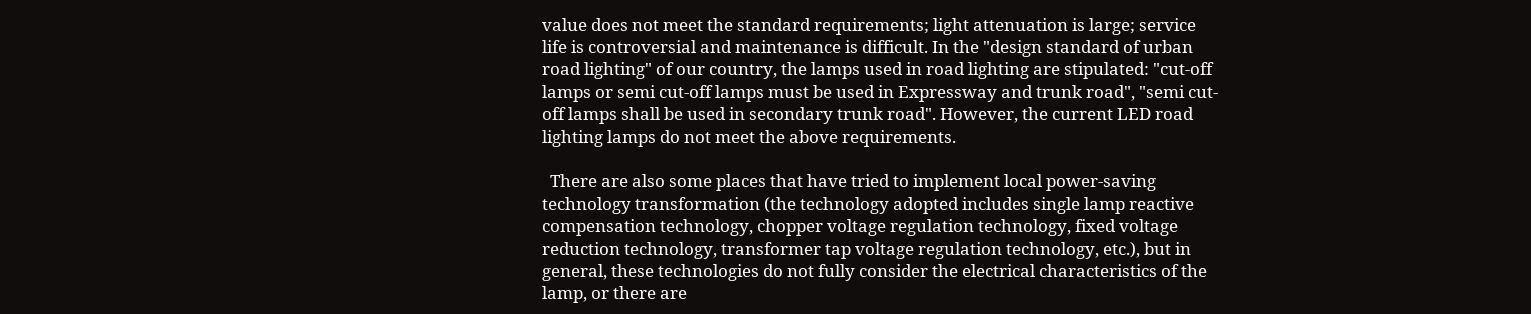value does not meet the standard requirements; light attenuation is large; service life is controversial and maintenance is difficult. In the "design standard of urban road lighting" of our country, the lamps used in road lighting are stipulated: "cut-off lamps or semi cut-off lamps must be used in Expressway and trunk road", "semi cut-off lamps shall be used in secondary trunk road". However, the current LED road lighting lamps do not meet the above requirements.

  There are also some places that have tried to implement local power-saving technology transformation (the technology adopted includes single lamp reactive compensation technology, chopper voltage regulation technology, fixed voltage reduction technology, transformer tap voltage regulation technology, etc.), but in general, these technologies do not fully consider the electrical characteristics of the lamp, or there are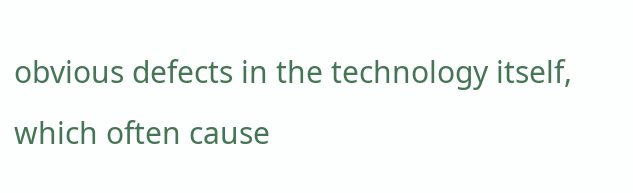obvious defects in the technology itself, which often cause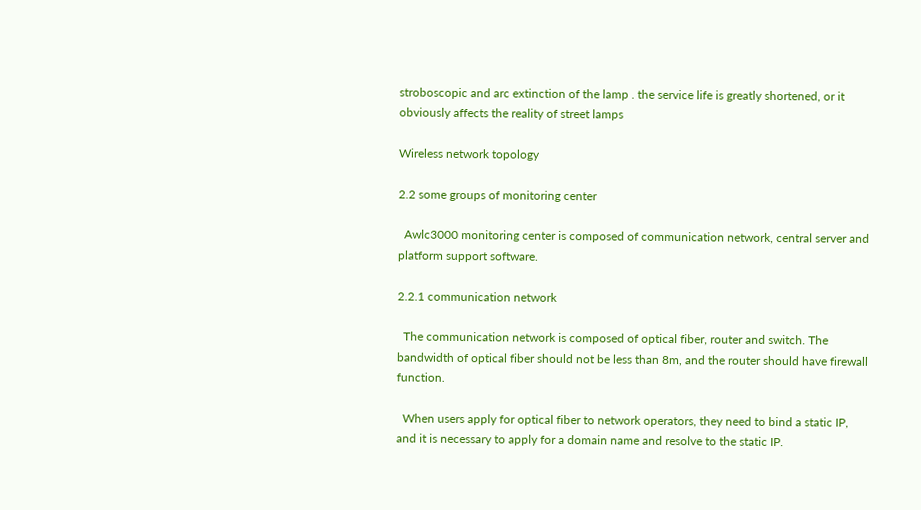stroboscopic and arc extinction of the lamp . the service life is greatly shortened, or it obviously affects the reality of street lamps

Wireless network topology

2.2 some groups of monitoring center

  Awlc3000 monitoring center is composed of communication network, central server and platform support software.

2.2.1 communication network

  The communication network is composed of optical fiber, router and switch. The bandwidth of optical fiber should not be less than 8m, and the router should have firewall function.

  When users apply for optical fiber to network operators, they need to bind a static IP, and it is necessary to apply for a domain name and resolve to the static IP.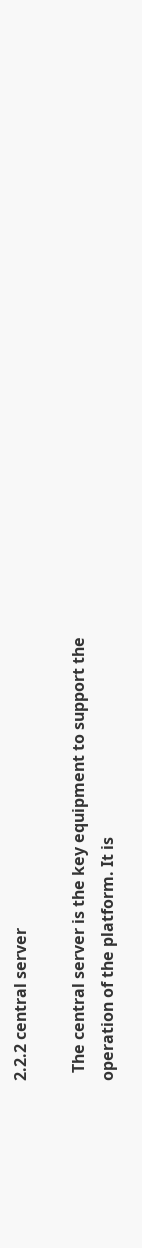2.2.2 central server

  The central server is the key equipment to support the operation of the platform. It is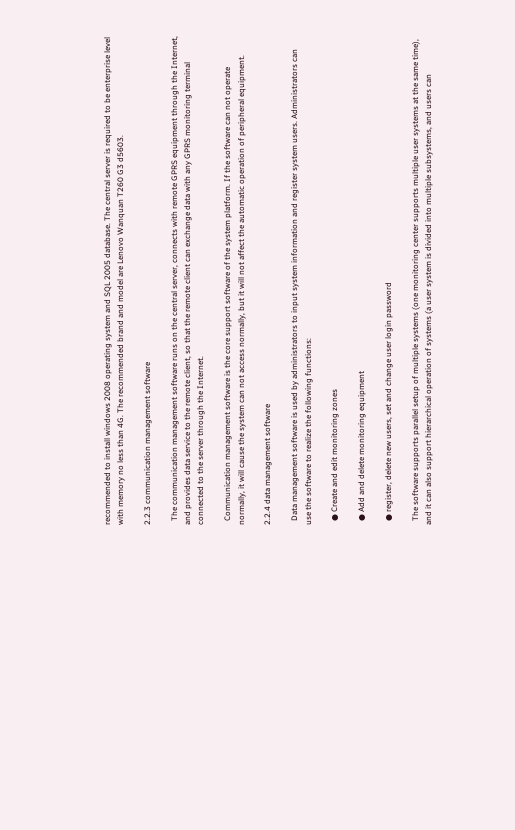recommended to install windows 2008 operating system and SQL 2005 database. The central server is required to be enterprise level with memory no less than 4G. The recommended brand and model are Lenovo Wanquan T260 G3 d5603.

2.2.3 communication management software

  The communication management software runs on the central server, connects with remote GPRS equipment through the Internet, and provides data service to the remote client, so that the remote client can exchange data with any GPRS monitoring terminal connected to the server through the Internet.

  Communication management software is the core support software of the system platform. If the software can not operate normally, it will cause the system can not access normally, but it will not affect the automatic operation of peripheral equipment.

2.2.4 data management software

  Data management software is used by administrators to input system information and register system users. Administrators can use the software to realize the following functions:

  ● Create and edit monitoring zones

  ● Add and delete monitoring equipment

  ● register, delete new users, set and change user login password

  The software supports parallel setup of multiple systems (one monitoring center supports multiple user systems at the same time), and it can also support hierarchical operation of systems (a user system is divided into multiple subsystems, and users can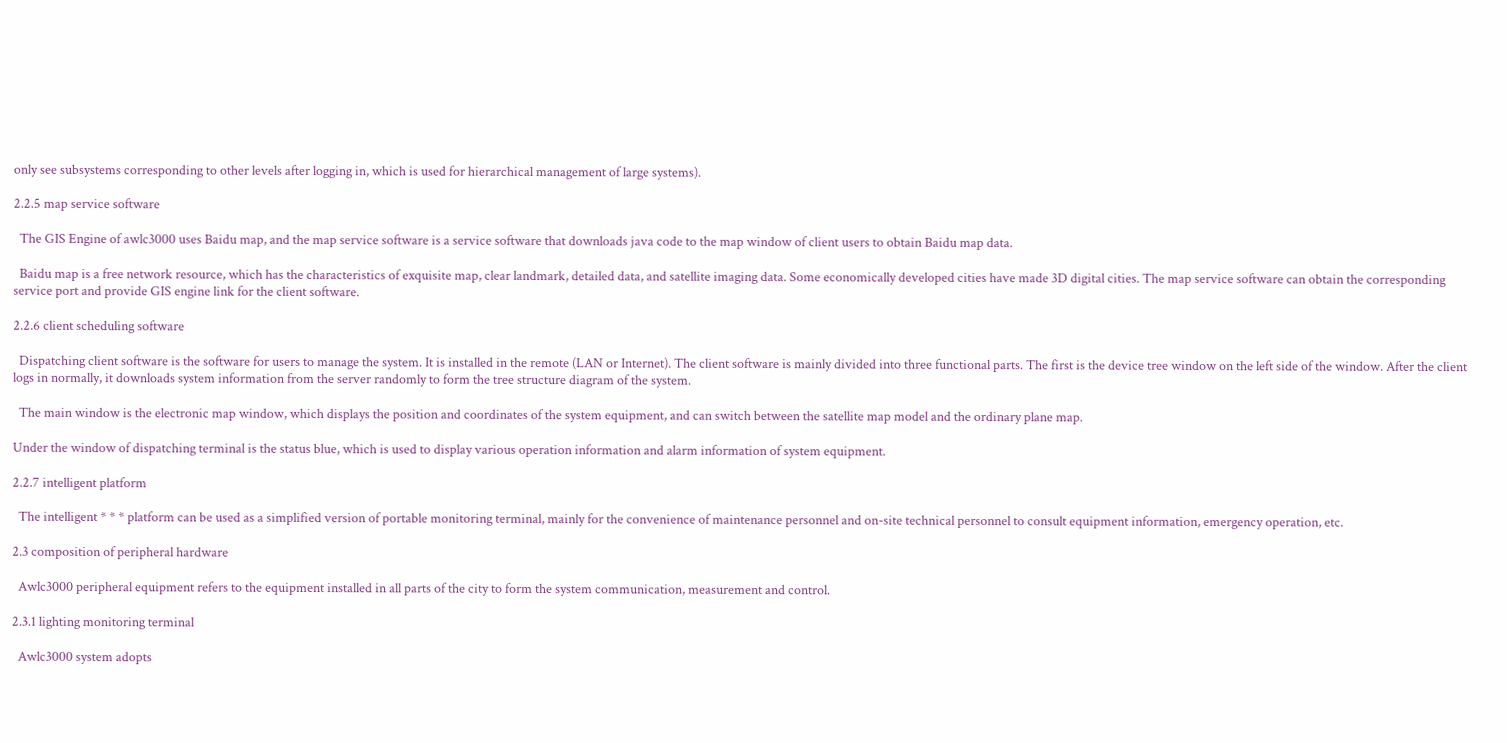only see subsystems corresponding to other levels after logging in, which is used for hierarchical management of large systems).

2.2.5 map service software

  The GIS Engine of awlc3000 uses Baidu map, and the map service software is a service software that downloads java code to the map window of client users to obtain Baidu map data.

  Baidu map is a free network resource, which has the characteristics of exquisite map, clear landmark, detailed data, and satellite imaging data. Some economically developed cities have made 3D digital cities. The map service software can obtain the corresponding service port and provide GIS engine link for the client software.

2.2.6 client scheduling software

  Dispatching client software is the software for users to manage the system. It is installed in the remote (LAN or Internet). The client software is mainly divided into three functional parts. The first is the device tree window on the left side of the window. After the client logs in normally, it downloads system information from the server randomly to form the tree structure diagram of the system.

  The main window is the electronic map window, which displays the position and coordinates of the system equipment, and can switch between the satellite map model and the ordinary plane map.

Under the window of dispatching terminal is the status blue, which is used to display various operation information and alarm information of system equipment.

2.2.7 intelligent platform

  The intelligent * * * platform can be used as a simplified version of portable monitoring terminal, mainly for the convenience of maintenance personnel and on-site technical personnel to consult equipment information, emergency operation, etc.

2.3 composition of peripheral hardware

  Awlc3000 peripheral equipment refers to the equipment installed in all parts of the city to form the system communication, measurement and control.

2.3.1 lighting monitoring terminal

  Awlc3000 system adopts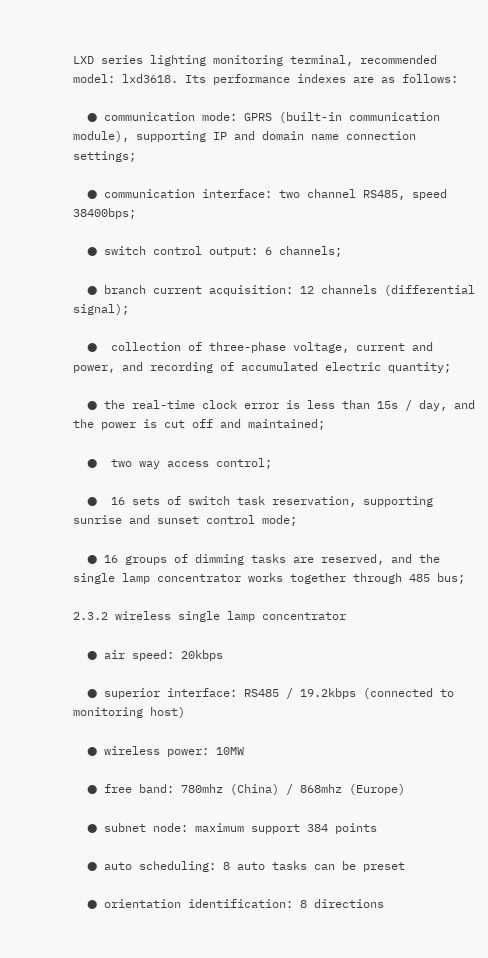LXD series lighting monitoring terminal, recommended model: lxd3618. Its performance indexes are as follows:

  ● communication mode: GPRS (built-in communication module), supporting IP and domain name connection settings;

  ● communication interface: two channel RS485, speed 38400bps;

  ● switch control output: 6 channels;

  ● branch current acquisition: 12 channels (differential signal);

  ●  collection of three-phase voltage, current and power, and recording of accumulated electric quantity;

  ● the real-time clock error is less than 15s / day, and the power is cut off and maintained;

  ●  two way access control;

  ●  16 sets of switch task reservation, supporting sunrise and sunset control mode;

  ● 16 groups of dimming tasks are reserved, and the single lamp concentrator works together through 485 bus;

2.3.2 wireless single lamp concentrator

  ● air speed: 20kbps

  ● superior interface: RS485 / 19.2kbps (connected to monitoring host)

  ● wireless power: 10MW

  ● free band: 780mhz (China) / 868mhz (Europe)

  ● subnet node: maximum support 384 points

  ● auto scheduling: 8 auto tasks can be preset

  ● orientation identification: 8 directions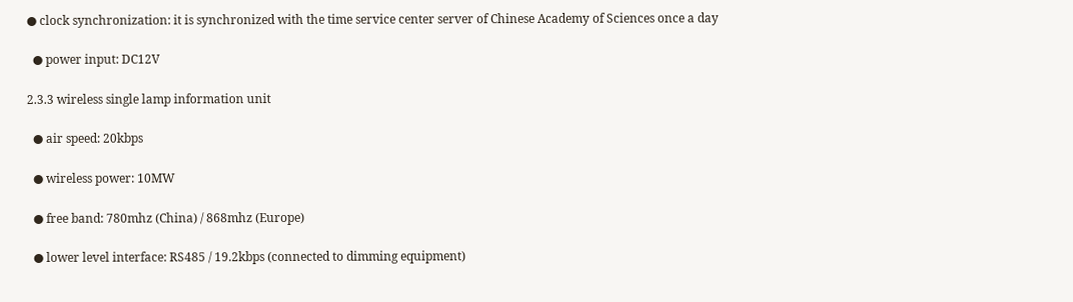● clock synchronization: it is synchronized with the time service center server of Chinese Academy of Sciences once a day

  ● power input: DC12V

2.3.3 wireless single lamp information unit

  ● air speed: 20kbps

  ● wireless power: 10MW

  ● free band: 780mhz (China) / 868mhz (Europe)

  ● lower level interface: RS485 / 19.2kbps (connected to dimming equipment)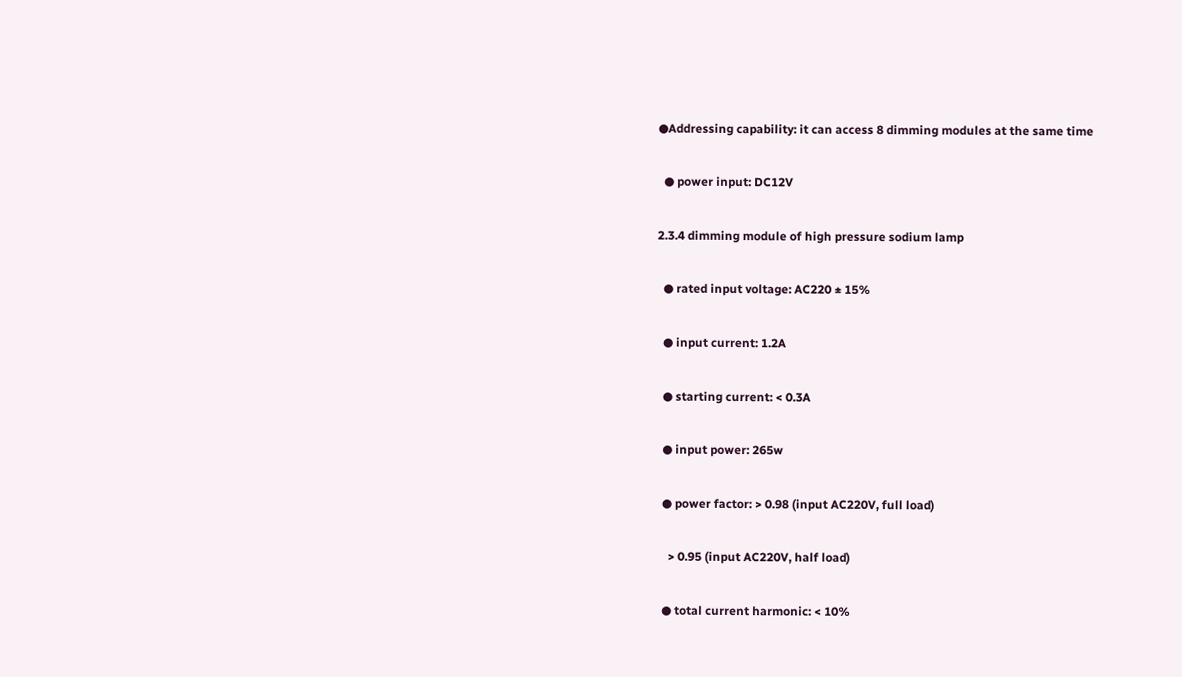●Addressing capability: it can access 8 dimming modules at the same time

  ● power input: DC12V

2.3.4 dimming module of high pressure sodium lamp

  ● rated input voltage: AC220 ± 15%

  ● input current: 1.2A

  ● starting current: < 0.3A

  ● input power: 265w

  ● power factor: > 0.98 (input AC220V, full load)

    > 0.95 (input AC220V, half load)

  ● total current harmonic: < 10%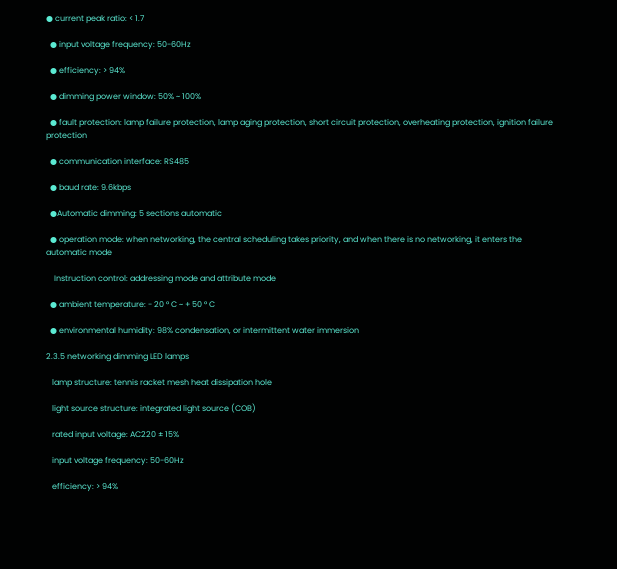● current peak ratio: < 1.7

  ● input voltage frequency: 50-60Hz

  ● efficiency: > 94%

  ● dimming power window: 50% ~ 100%

  ● fault protection: lamp failure protection, lamp aging protection, short circuit protection, overheating protection, ignition failure protection

  ● communication interface: RS485

  ● baud rate: 9.6kbps

  ●Automatic dimming: 5 sections automatic

  ● operation mode: when networking, the central scheduling takes priority, and when there is no networking, it enters the automatic mode

    Instruction control: addressing mode and attribute mode

  ● ambient temperature: - 20 ° C ~ + 50 ° C

  ● environmental humidity: 98% condensation, or intermittent water immersion

2.3.5 networking dimming LED lamps

   lamp structure: tennis racket mesh heat dissipation hole

   light source structure: integrated light source (COB)

   rated input voltage: AC220 ± 15%

   input voltage frequency: 50-60Hz

   efficiency: > 94%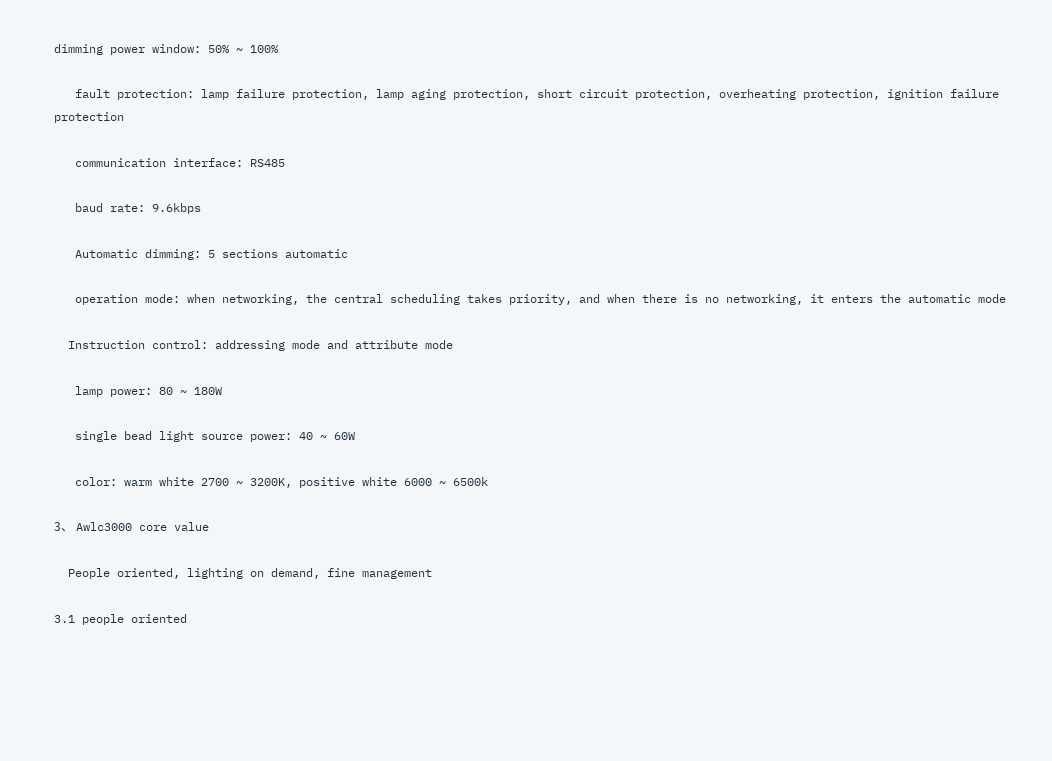dimming power window: 50% ~ 100%

   fault protection: lamp failure protection, lamp aging protection, short circuit protection, overheating protection, ignition failure protection

   communication interface: RS485

   baud rate: 9.6kbps

   Automatic dimming: 5 sections automatic

   operation mode: when networking, the central scheduling takes priority, and when there is no networking, it enters the automatic mode

  Instruction control: addressing mode and attribute mode

   lamp power: 80 ~ 180W

   single bead light source power: 40 ~ 60W

   color: warm white 2700 ~ 3200K, positive white 6000 ~ 6500k

3、 Awlc3000 core value

  People oriented, lighting on demand, fine management

3.1 people oriented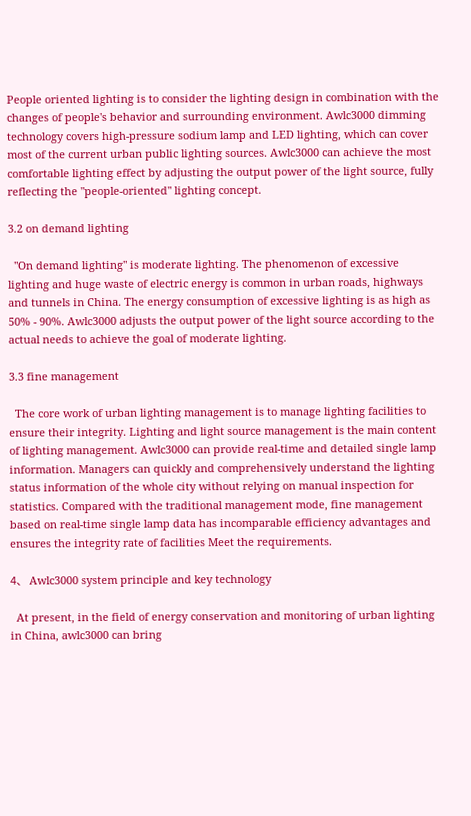People oriented lighting is to consider the lighting design in combination with the changes of people's behavior and surrounding environment. Awlc3000 dimming technology covers high-pressure sodium lamp and LED lighting, which can cover most of the current urban public lighting sources. Awlc3000 can achieve the most comfortable lighting effect by adjusting the output power of the light source, fully reflecting the "people-oriented" lighting concept.

3.2 on demand lighting

  "On demand lighting" is moderate lighting. The phenomenon of excessive lighting and huge waste of electric energy is common in urban roads, highways and tunnels in China. The energy consumption of excessive lighting is as high as 50% - 90%. Awlc3000 adjusts the output power of the light source according to the actual needs to achieve the goal of moderate lighting.

3.3 fine management

  The core work of urban lighting management is to manage lighting facilities to ensure their integrity. Lighting and light source management is the main content of lighting management. Awlc3000 can provide real-time and detailed single lamp information. Managers can quickly and comprehensively understand the lighting status information of the whole city without relying on manual inspection for statistics. Compared with the traditional management mode, fine management based on real-time single lamp data has incomparable efficiency advantages and ensures the integrity rate of facilities Meet the requirements.

4、 Awlc3000 system principle and key technology

  At present, in the field of energy conservation and monitoring of urban lighting in China, awlc3000 can bring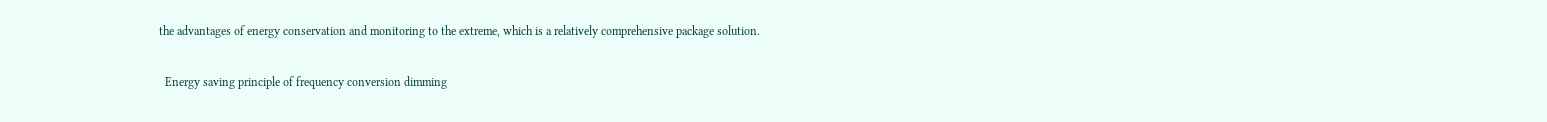the advantages of energy conservation and monitoring to the extreme, which is a relatively comprehensive package solution.

  Energy saving principle of frequency conversion dimming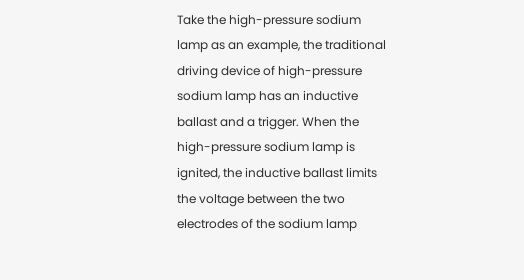Take the high-pressure sodium lamp as an example, the traditional driving device of high-pressure sodium lamp has an inductive ballast and a trigger. When the high-pressure sodium lamp is ignited, the inductive ballast limits the voltage between the two electrodes of the sodium lamp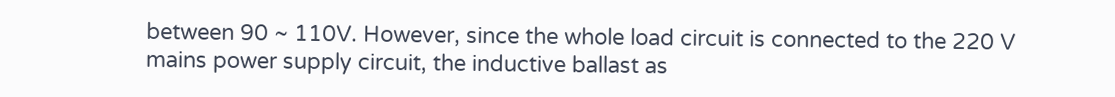between 90 ~ 110V. However, since the whole load circuit is connected to the 220 V mains power supply circuit, the inductive ballast as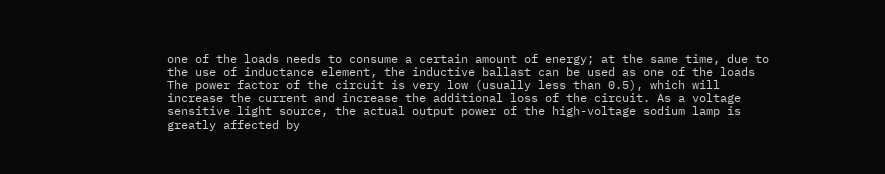one of the loads needs to consume a certain amount of energy; at the same time, due to the use of inductance element, the inductive ballast can be used as one of the loads The power factor of the circuit is very low (usually less than 0.5), which will increase the current and increase the additional loss of the circuit. As a voltage sensitive light source, the actual output power of the high-voltage sodium lamp is greatly affected by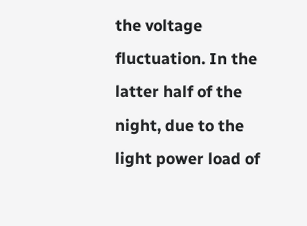the voltage fluctuation. In the latter half of the night, due to the light power load of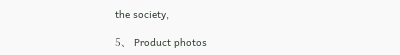the society,

5、 Product photos